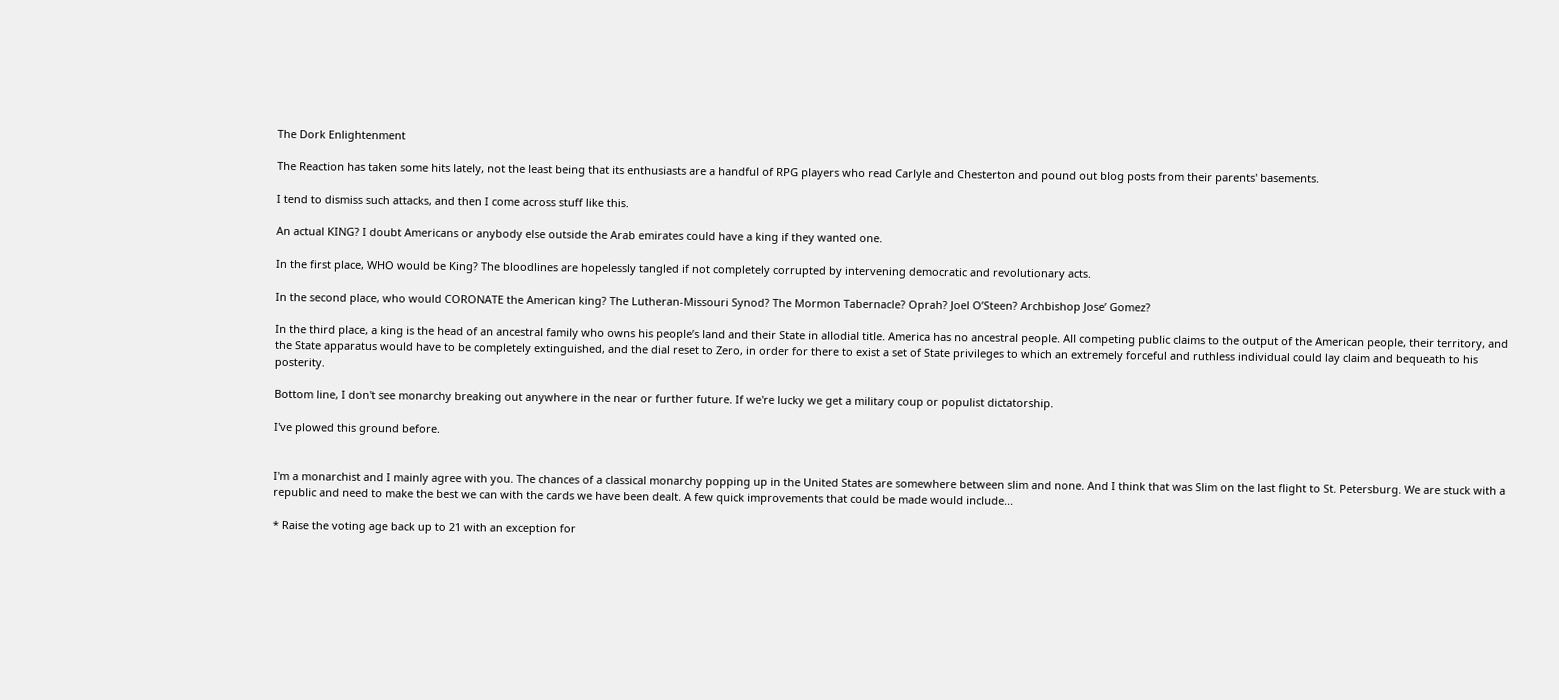The Dork Enlightenment

The Reaction has taken some hits lately, not the least being that its enthusiasts are a handful of RPG players who read Carlyle and Chesterton and pound out blog posts from their parents' basements.

I tend to dismiss such attacks, and then I come across stuff like this.

An actual KING? I doubt Americans or anybody else outside the Arab emirates could have a king if they wanted one.

In the first place, WHO would be King? The bloodlines are hopelessly tangled if not completely corrupted by intervening democratic and revolutionary acts.

In the second place, who would CORONATE the American king? The Lutheran-Missouri Synod? The Mormon Tabernacle? Oprah? Joel O’Steen? Archbishop Jose’ Gomez?

In the third place, a king is the head of an ancestral family who owns his people’s land and their State in allodial title. America has no ancestral people. All competing public claims to the output of the American people, their territory, and the State apparatus would have to be completely extinguished, and the dial reset to Zero, in order for there to exist a set of State privileges to which an extremely forceful and ruthless individual could lay claim and bequeath to his posterity.

Bottom line, I don't see monarchy breaking out anywhere in the near or further future. If we're lucky we get a military coup or populist dictatorship.

I've plowed this ground before.


I'm a monarchist and I mainly agree with you. The chances of a classical monarchy popping up in the United States are somewhere between slim and none. And I think that was Slim on the last flight to St. Petersburg. We are stuck with a republic and need to make the best we can with the cards we have been dealt. A few quick improvements that could be made would include...

* Raise the voting age back up to 21 with an exception for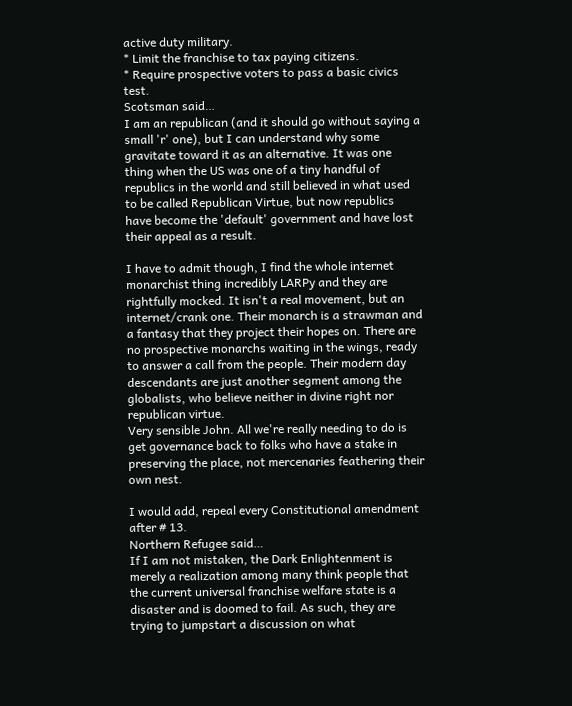active duty military.
* Limit the franchise to tax paying citizens.
* Require prospective voters to pass a basic civics test.
Scotsman said…
I am an republican (and it should go without saying a small 'r' one), but I can understand why some gravitate toward it as an alternative. It was one thing when the US was one of a tiny handful of republics in the world and still believed in what used to be called Republican Virtue, but now republics have become the 'default' government and have lost their appeal as a result.

I have to admit though, I find the whole internet monarchist thing incredibly LARPy and they are rightfully mocked. It isn't a real movement, but an internet/crank one. Their monarch is a strawman and a fantasy that they project their hopes on. There are no prospective monarchs waiting in the wings, ready to answer a call from the people. Their modern day descendants are just another segment among the globalists, who believe neither in divine right nor republican virtue.
Very sensible John. All we're really needing to do is get governance back to folks who have a stake in preserving the place, not mercenaries feathering their own nest.

I would add, repeal every Constitutional amendment after # 13.
Northern Refugee said…
If I am not mistaken, the Dark Enlightenment is merely a realization among many think people that the current universal franchise welfare state is a disaster and is doomed to fail. As such, they are trying to jumpstart a discussion on what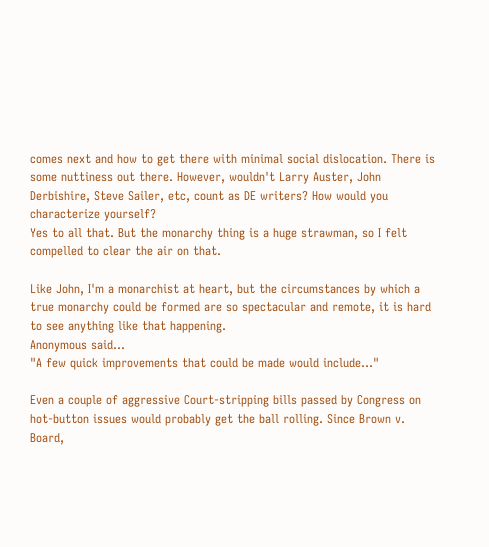comes next and how to get there with minimal social dislocation. There is some nuttiness out there. However, wouldn't Larry Auster, John Derbishire, Steve Sailer, etc, count as DE writers? How would you characterize yourself?
Yes to all that. But the monarchy thing is a huge strawman, so I felt compelled to clear the air on that.

Like John, I'm a monarchist at heart, but the circumstances by which a true monarchy could be formed are so spectacular and remote, it is hard to see anything like that happening.
Anonymous said…
"A few quick improvements that could be made would include..."

Even a couple of aggressive Court-stripping bills passed by Congress on hot-button issues would probably get the ball rolling. Since Brown v. Board,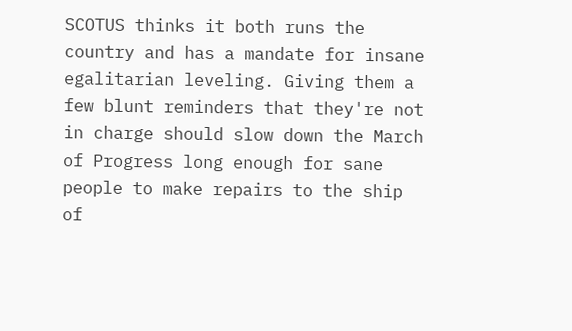SCOTUS thinks it both runs the country and has a mandate for insane egalitarian leveling. Giving them a few blunt reminders that they're not in charge should slow down the March of Progress long enough for sane people to make repairs to the ship of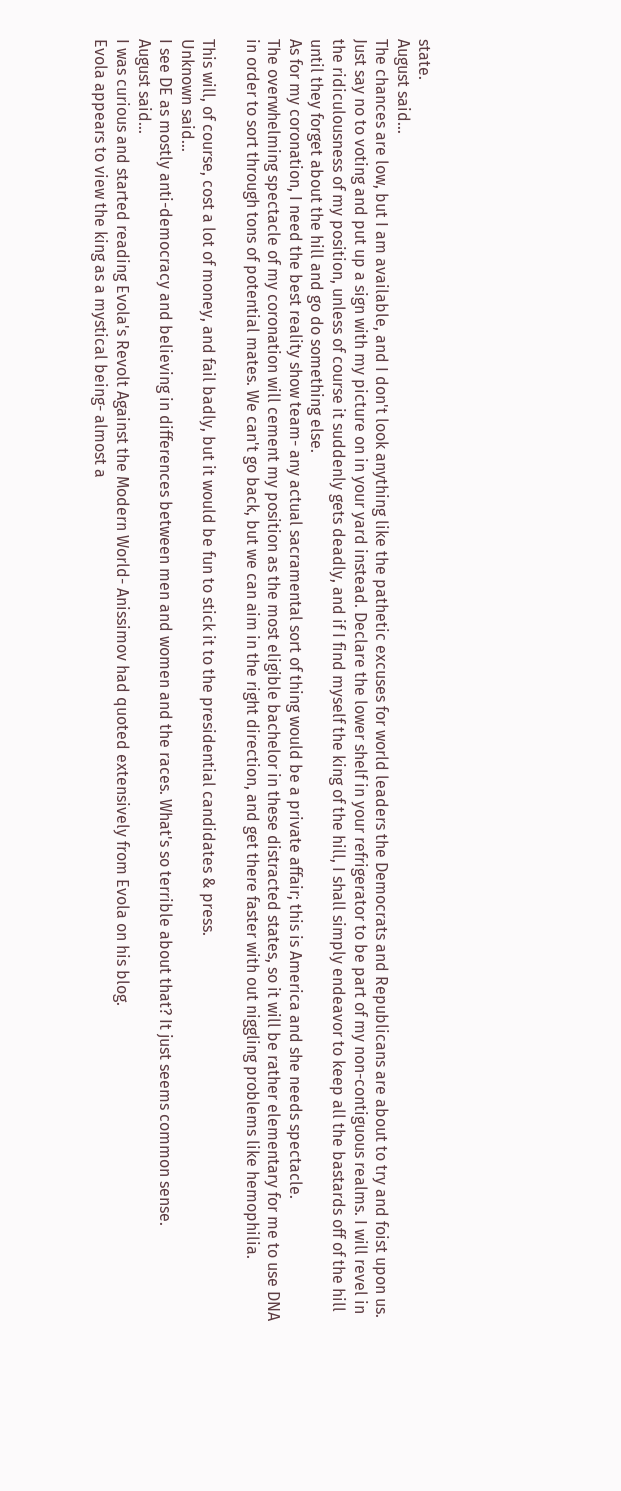state.
August said…
The chances are low, but I am available, and I don't look anything like the pathetic excuses for world leaders the Democrats and Republicans are about to try and foist upon us. Just say no to voting and put up a sign with my picture on in your yard instead. Declare the lower shelf in your refrigerator to be part of my non-contiguous realms. I will revel in the ridiculousness of my position, unless of course it suddenly gets deadly, and if I find myself the king of the hill, I shall simply endeavor to keep all the bastards off of the hill until they forget about the hill and go do something else.
As for my coronation, I need the best reality show team- any actual sacramental sort of thing would be a private affair; this is America and she needs spectacle.
The overwhelming spectacle of my coronation will cement my position as the most eligible bachelor in these distracted states, so it will be rather elementary for me to use DNA in order to sort through tons of potential mates. We can't go back, but we can aim in the right direction, and get there faster with out niggling problems like hemophilia.

This will, of course, cost a lot of money, and fail badly, but it would be fun to stick it to the presidential candidates & press.
Unknown said…
I see DE as mostly anti-democracy and believing in differences between men and women and the races. What's so terrible about that? It just seems common sense.
August said…
I was curious and started reading Evola's Revolt Against the Modern World- Anissimov had quoted extensively from Evola on his blog.
Evola appears to view the king as a mystical being- almost a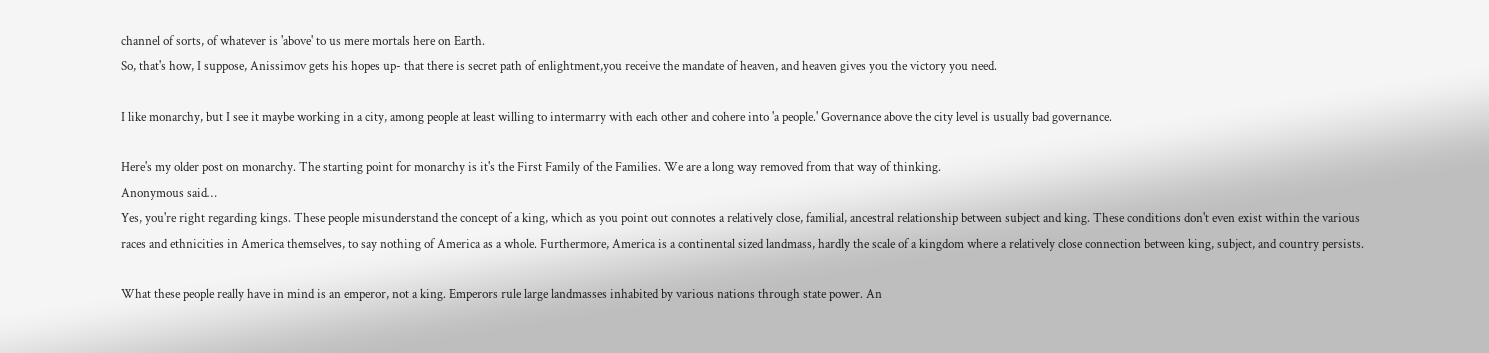channel of sorts, of whatever is 'above' to us mere mortals here on Earth.
So, that's how, I suppose, Anissimov gets his hopes up- that there is secret path of enlightment,you receive the mandate of heaven, and heaven gives you the victory you need.

I like monarchy, but I see it maybe working in a city, among people at least willing to intermarry with each other and cohere into 'a people.' Governance above the city level is usually bad governance.

Here's my older post on monarchy. The starting point for monarchy is it's the First Family of the Families. We are a long way removed from that way of thinking.
Anonymous said…
Yes, you're right regarding kings. These people misunderstand the concept of a king, which as you point out connotes a relatively close, familial, ancestral relationship between subject and king. These conditions don't even exist within the various races and ethnicities in America themselves, to say nothing of America as a whole. Furthermore, America is a continental sized landmass, hardly the scale of a kingdom where a relatively close connection between king, subject, and country persists.

What these people really have in mind is an emperor, not a king. Emperors rule large landmasses inhabited by various nations through state power. An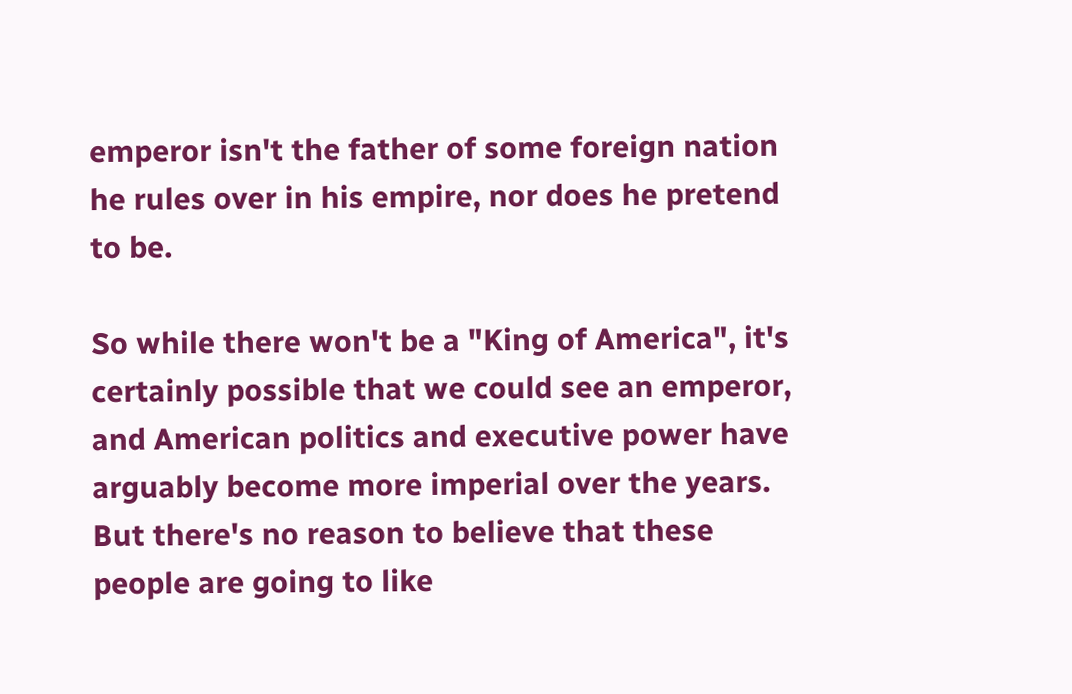emperor isn't the father of some foreign nation he rules over in his empire, nor does he pretend to be.

So while there won't be a "King of America", it's certainly possible that we could see an emperor, and American politics and executive power have arguably become more imperial over the years. But there's no reason to believe that these people are going to like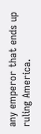any emperor that ends up ruling America.